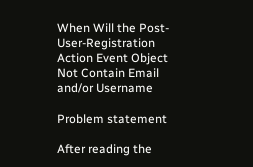When Will the Post-User-Registration Action Event Object Not Contain Email and/or Username

Problem statement

After reading the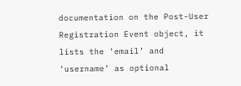documentation on the Post-User Registration Event object, it lists the ‘email’ and ‘username’ as optional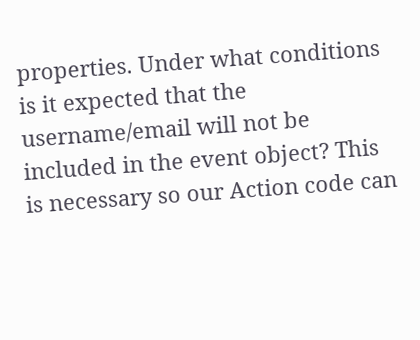properties. Under what conditions is it expected that the username/email will not be included in the event object? This is necessary so our Action code can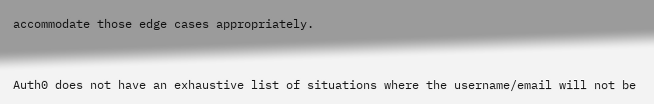accommodate those edge cases appropriately.


Auth0 does not have an exhaustive list of situations where the username/email will not be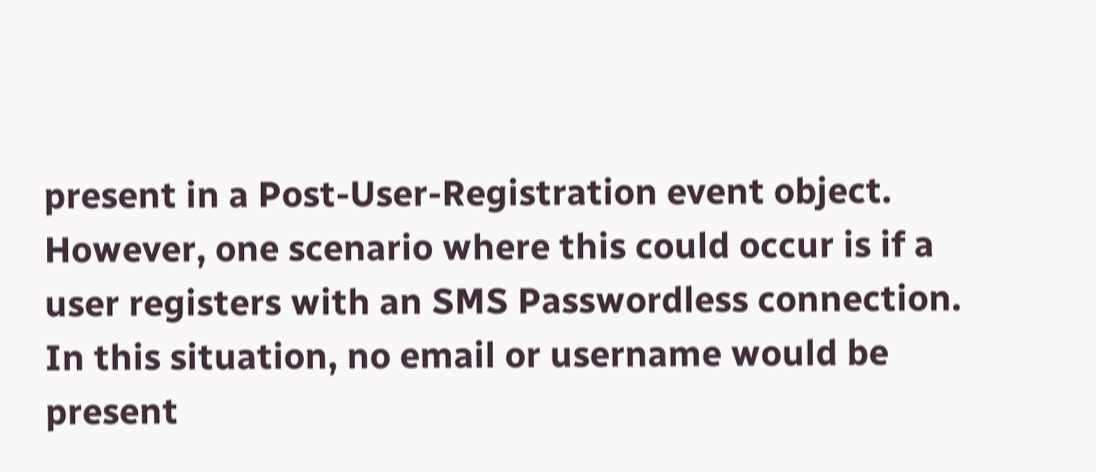present in a Post-User-Registration event object. However, one scenario where this could occur is if a user registers with an SMS Passwordless connection. In this situation, no email or username would be present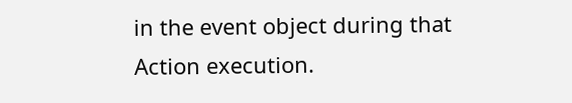in the event object during that Action execution.